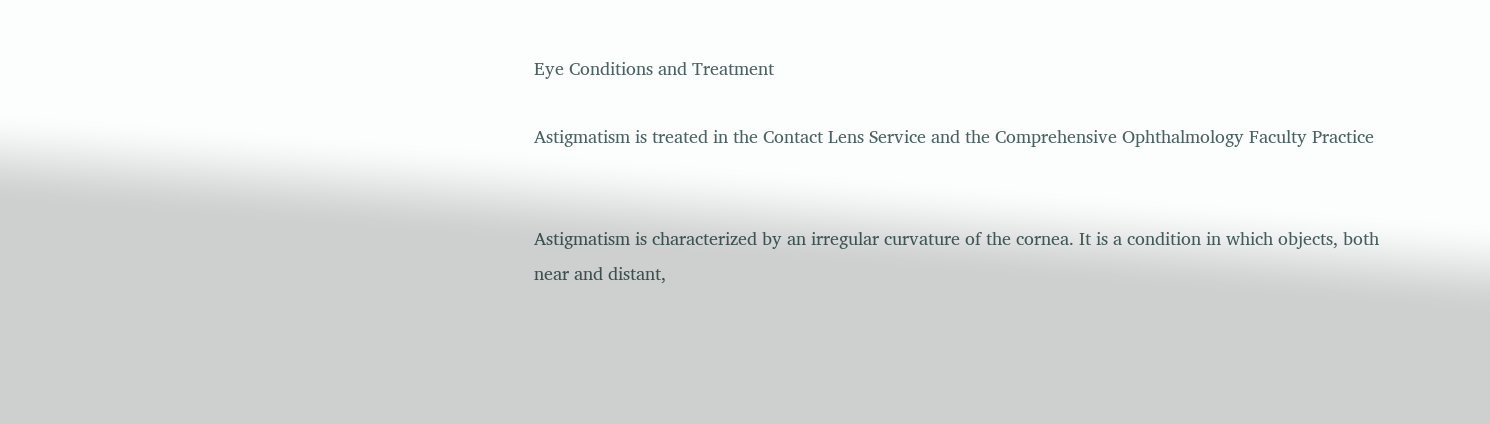Eye Conditions and Treatment

Astigmatism is treated in the Contact Lens Service and the Comprehensive Ophthalmology Faculty Practice


Astigmatism is characterized by an irregular curvature of the cornea. It is a condition in which objects, both near and distant,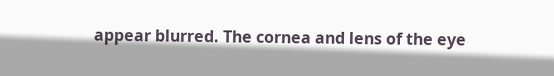appear blurred. The cornea and lens of the eye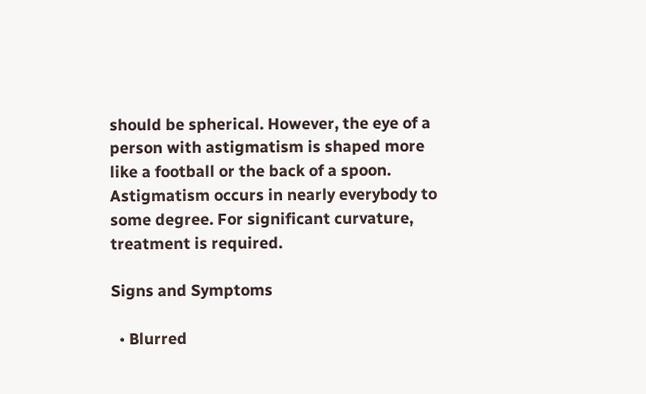should be spherical. However, the eye of a person with astigmatism is shaped more like a football or the back of a spoon. Astigmatism occurs in nearly everybody to some degree. For significant curvature, treatment is required.

Signs and Symptoms

  • Blurred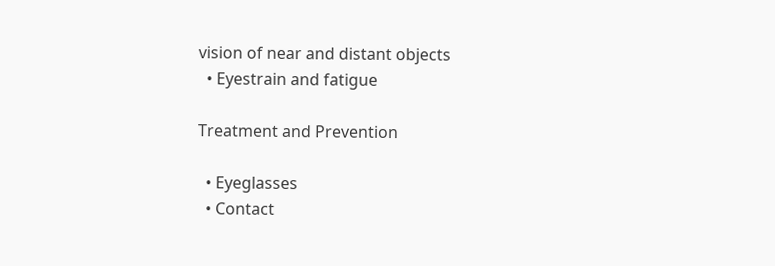vision of near and distant objects
  • Eyestrain and fatigue

Treatment and Prevention

  • Eyeglasses
  • Contact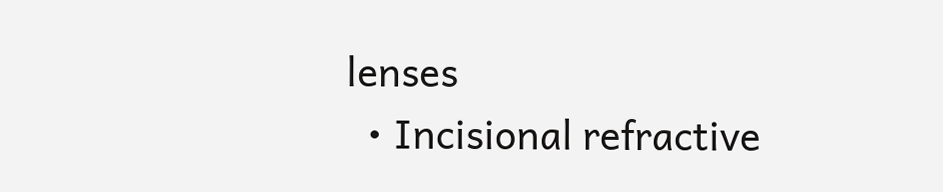lenses
  • Incisional refractive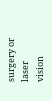surgery or laser vision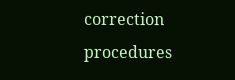correction procedures